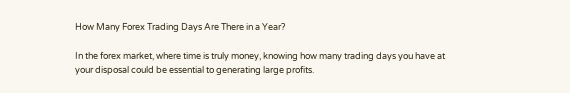How Many Forex Trading Days Are There in a Year?

In the forex market, where time is truly money, knowing how many trading days you have at your disposal could be essential to generating large profits.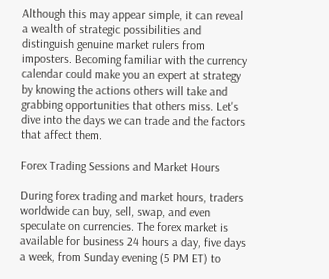Although this may appear simple, it can reveal a wealth of strategic possibilities and distinguish genuine market rulers from imposters. Becoming familiar with the currency calendar could make you an expert at strategy by knowing the actions others will take and grabbing opportunities that others miss. Let's dive into the days we can trade and the factors that affect them.

Forex Trading Sessions and Market Hours

During forex trading and market hours, traders worldwide can buy, sell, swap, and even speculate on currencies. The forex market is available for business 24 hours a day, five days a week, from Sunday evening (5 PM ET) to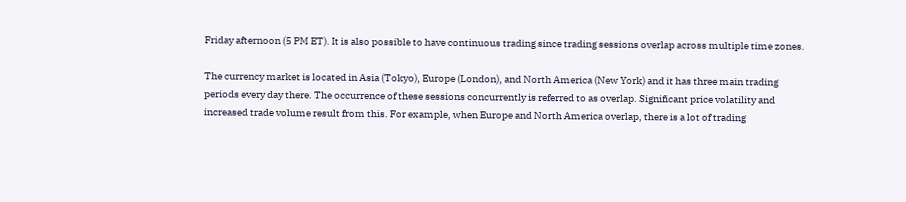Friday afternoon (5 PM ET). It is also possible to have continuous trading since trading sessions overlap across multiple time zones.

The currency market is located in Asia (Tokyo), Europe (London), and North America (New York) and it has three main trading periods every day there. The occurrence of these sessions concurrently is referred to as overlap. Significant price volatility and increased trade volume result from this. For example, when Europe and North America overlap, there is a lot of trading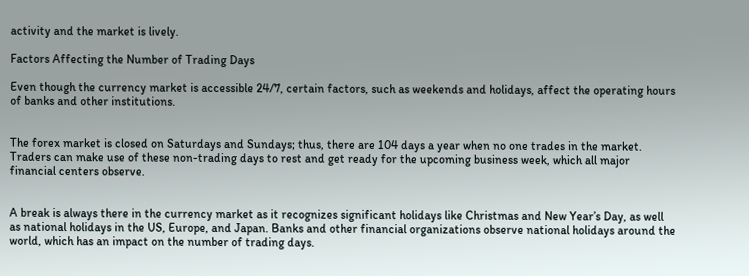activity and the market is lively.

Factors Affecting the Number of Trading Days

Even though the currency market is accessible 24/7, certain factors, such as weekends and holidays, affect the operating hours of banks and other institutions.


The forex market is closed on Saturdays and Sundays; thus, there are 104 days a year when no one trades in the market. Traders can make use of these non-trading days to rest and get ready for the upcoming business week, which all major financial centers observe.


A break is always there in the currency market as it recognizes significant holidays like Christmas and New Year’s Day, as well as national holidays in the US, Europe, and Japan. Banks and other financial organizations observe national holidays around the world, which has an impact on the number of trading days.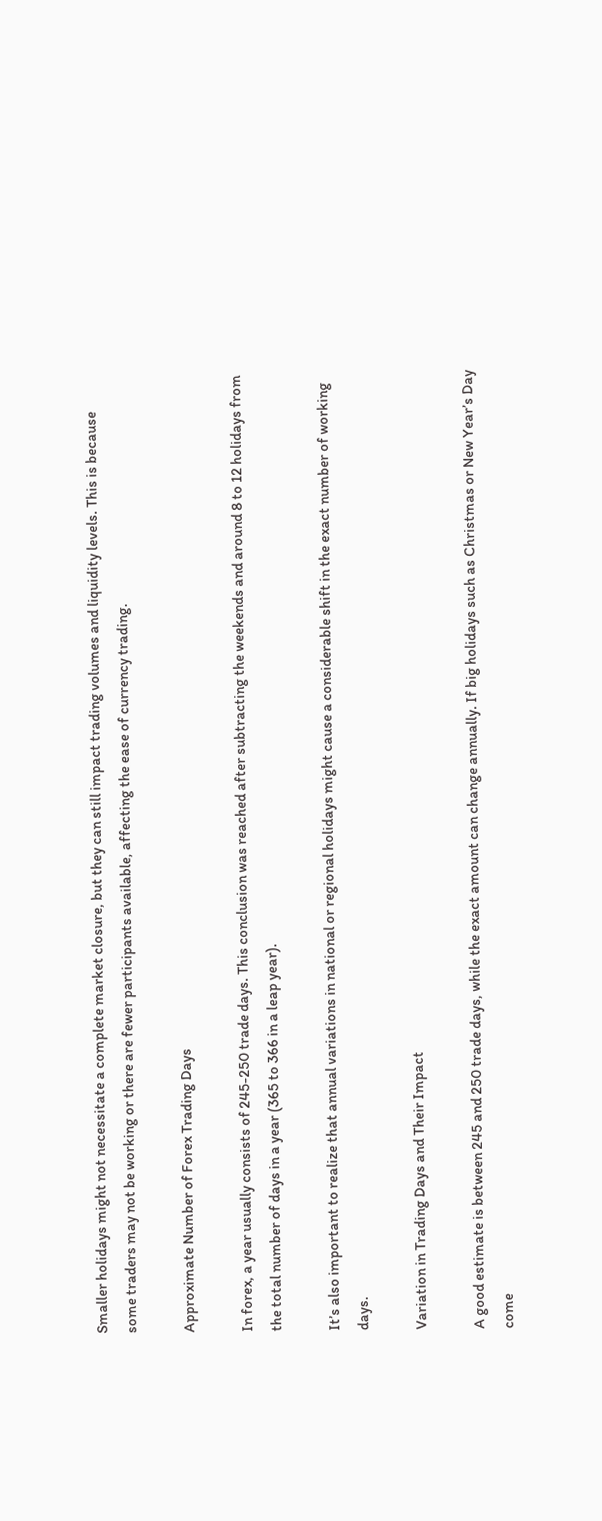Smaller holidays might not necessitate a complete market closure, but they can still impact trading volumes and liquidity levels. This is because some traders may not be working or there are fewer participants available, affecting the ease of currency trading.

Approximate Number of Forex Trading Days

In forex, a year usually consists of 245-250 trade days. This conclusion was reached after subtracting the weekends and around 8 to 12 holidays from the total number of days in a year (365 to 366 in a leap year).

It’s also important to realize that annual variations in national or regional holidays might cause a considerable shift in the exact number of working days.

Variation in Trading Days and Their Impact

A good estimate is between 245 and 250 trade days, while the exact amount can change annually. If big holidays such as Christmas or New Year’s Day come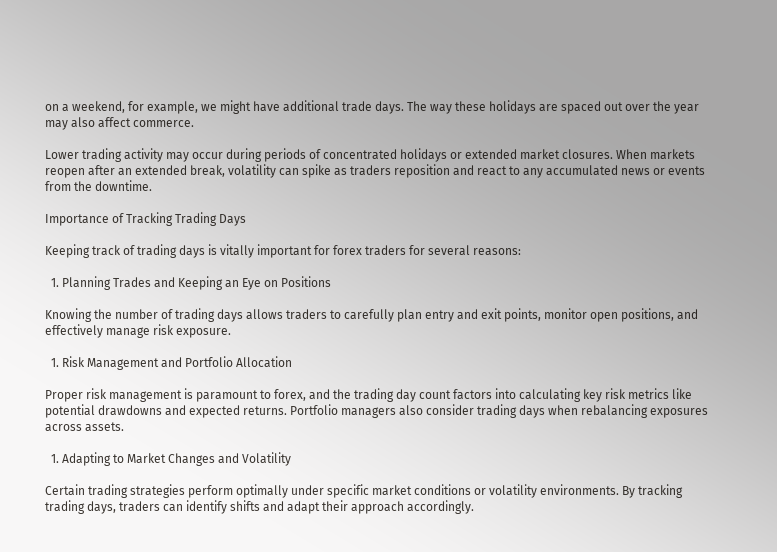on a weekend, for example, we might have additional trade days. The way these holidays are spaced out over the year may also affect commerce.

Lower trading activity may occur during periods of concentrated holidays or extended market closures. When markets reopen after an extended break, volatility can spike as traders reposition and react to any accumulated news or events from the downtime.

Importance of Tracking Trading Days

Keeping track of trading days is vitally important for forex traders for several reasons:

  1. Planning Trades and Keeping an Eye on Positions

Knowing the number of trading days allows traders to carefully plan entry and exit points, monitor open positions, and effectively manage risk exposure.

  1. Risk Management and Portfolio Allocation

Proper risk management is paramount to forex, and the trading day count factors into calculating key risk metrics like potential drawdowns and expected returns. Portfolio managers also consider trading days when rebalancing exposures across assets.

  1. Adapting to Market Changes and Volatility

Certain trading strategies perform optimally under specific market conditions or volatility environments. By tracking trading days, traders can identify shifts and adapt their approach accordingly.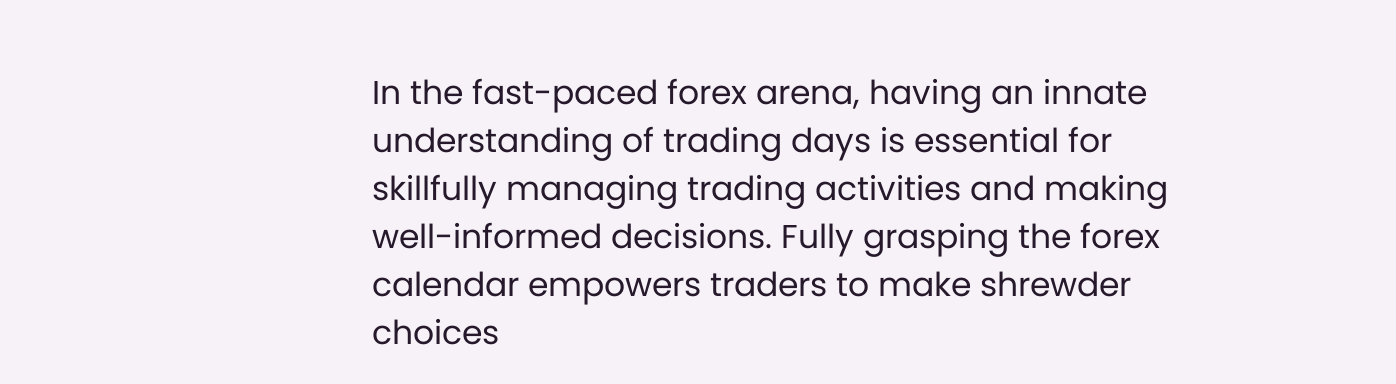In the fast-paced forex arena, having an innate understanding of trading days is essential for skillfully managing trading activities and making well-informed decisions. Fully grasping the forex calendar empowers traders to make shrewder choices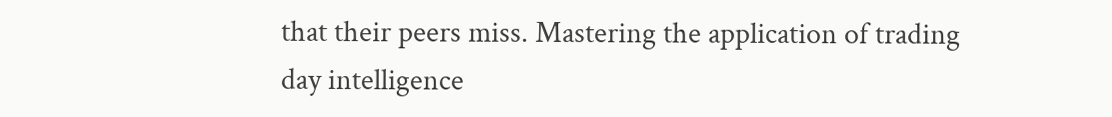that their peers miss. Mastering the application of trading day intelligence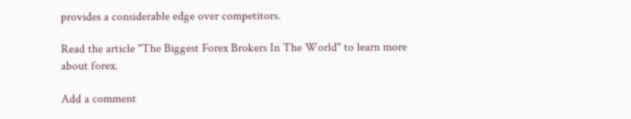provides a considerable edge over competitors.

Read the article "The Biggest Forex Brokers In The World" to learn more about forex.

Add a comment